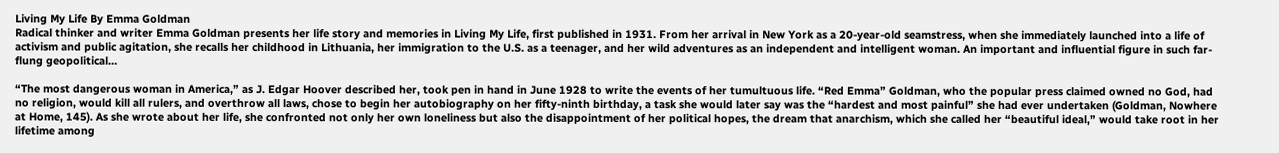Living My Life By Emma Goldman
Radical thinker and writer Emma Goldman presents her life story and memories in Living My Life, first published in 1931. From her arrival in New York as a 20-year-old seamstress, when she immediately launched into a life of activism and public agitation, she recalls her childhood in Lithuania, her immigration to the U.S. as a teenager, and her wild adventures as an independent and intelligent woman. An important and influential figure in such far-flung geopolitical…

“The most dangerous woman in America,” as J. Edgar Hoover described her, took pen in hand in June 1928 to write the events of her tumultuous life. “Red Emma” Goldman, who the popular press claimed owned no God, had no religion, would kill all rulers, and overthrow all laws, chose to begin her autobiography on her fifty-ninth birthday, a task she would later say was the “hardest and most painful” she had ever undertaken (Goldman, Nowhere at Home, 145). As she wrote about her life, she confronted not only her own loneliness but also the disappointment of her political hopes, the dream that anarchism, which she called her “beautiful ideal,” would take root in her lifetime among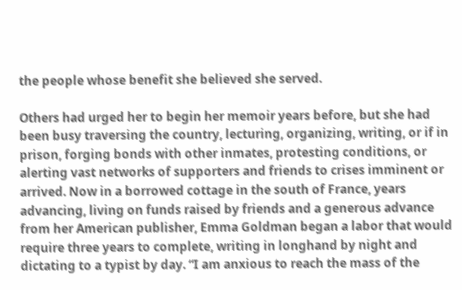the people whose benefit she believed she served.

Others had urged her to begin her memoir years before, but she had been busy traversing the country, lecturing, organizing, writing, or if in prison, forging bonds with other inmates, protesting conditions, or alerting vast networks of supporters and friends to crises imminent or arrived. Now in a borrowed cottage in the south of France, years advancing, living on funds raised by friends and a generous advance from her American publisher, Emma Goldman began a labor that would require three years to complete, writing in longhand by night and dictating to a typist by day. “I am anxious to reach the mass of the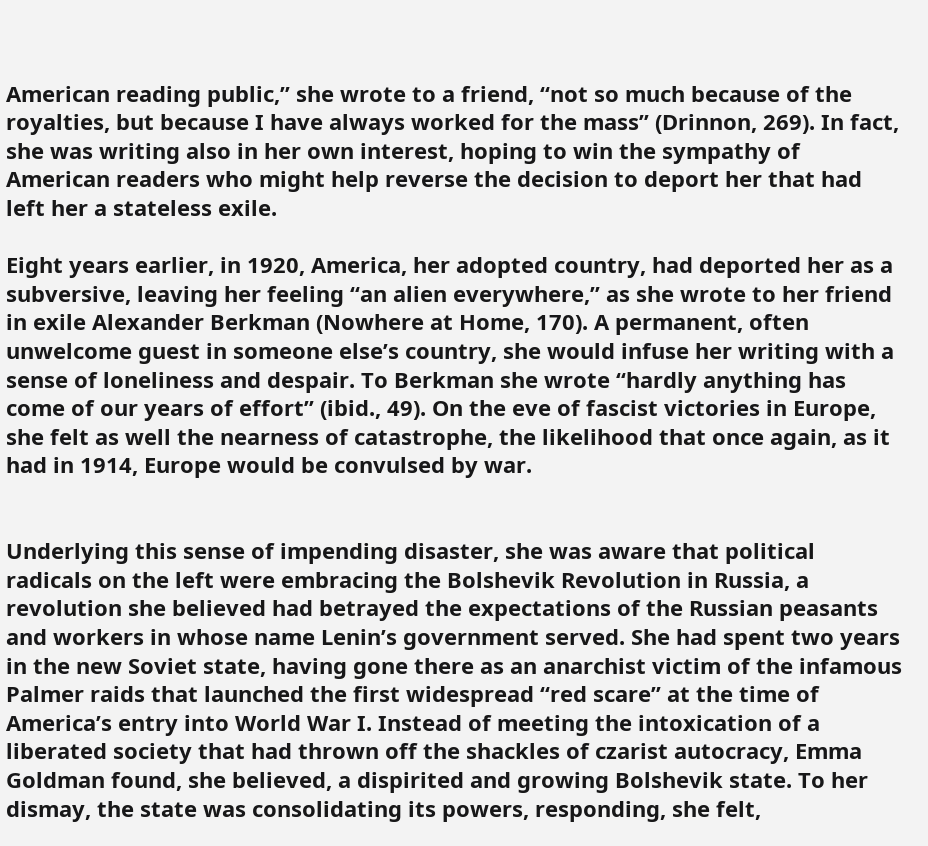American reading public,” she wrote to a friend, “not so much because of the royalties, but because I have always worked for the mass” (Drinnon, 269). In fact, she was writing also in her own interest, hoping to win the sympathy of American readers who might help reverse the decision to deport her that had left her a stateless exile.

Eight years earlier, in 1920, America, her adopted country, had deported her as a subversive, leaving her feeling “an alien everywhere,” as she wrote to her friend in exile Alexander Berkman (Nowhere at Home, 170). A permanent, often unwelcome guest in someone else’s country, she would infuse her writing with a sense of loneliness and despair. To Berkman she wrote “hardly anything has come of our years of effort” (ibid., 49). On the eve of fascist victories in Europe, she felt as well the nearness of catastrophe, the likelihood that once again, as it had in 1914, Europe would be convulsed by war.


Underlying this sense of impending disaster, she was aware that political radicals on the left were embracing the Bolshevik Revolution in Russia, a revolution she believed had betrayed the expectations of the Russian peasants and workers in whose name Lenin’s government served. She had spent two years in the new Soviet state, having gone there as an anarchist victim of the infamous Palmer raids that launched the first widespread “red scare” at the time of America’s entry into World War I. Instead of meeting the intoxication of a liberated society that had thrown off the shackles of czarist autocracy, Emma Goldman found, she believed, a dispirited and growing Bolshevik state. To her dismay, the state was consolidating its powers, responding, she felt,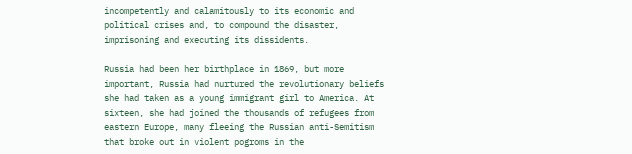incompetently and calamitously to its economic and political crises and, to compound the disaster, imprisoning and executing its dissidents.

Russia had been her birthplace in 1869, but more important, Russia had nurtured the revolutionary beliefs she had taken as a young immigrant girl to America. At sixteen, she had joined the thousands of refugees from eastern Europe, many fleeing the Russian anti-Semitism that broke out in violent pogroms in the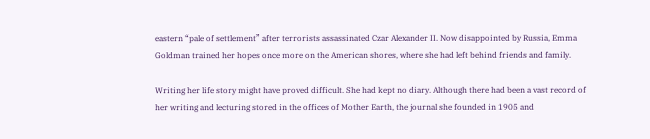eastern “pale of settlement” after terrorists assassinated Czar Alexander II. Now disappointed by Russia, Emma Goldman trained her hopes once more on the American shores, where she had left behind friends and family.

Writing her life story might have proved difficult. She had kept no diary. Although there had been a vast record of her writing and lecturing stored in the offices of Mother Earth, the journal she founded in 1905 and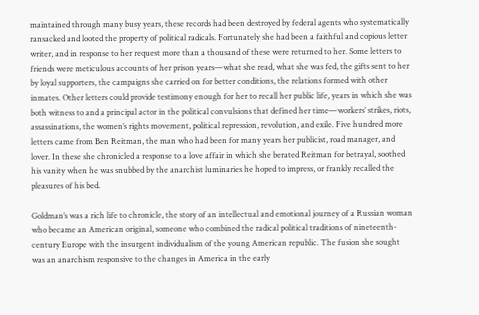maintained through many busy years, these records had been destroyed by federal agents who systematically ransacked and looted the property of political radicals. Fortunately she had been a faithful and copious letter writer, and in response to her request more than a thousand of these were returned to her. Some letters to friends were meticulous accounts of her prison years—what she read, what she was fed, the gifts sent to her by loyal supporters, the campaigns she carried on for better conditions, the relations formed with other inmates. Other letters could provide testimony enough for her to recall her public life, years in which she was both witness to and a principal actor in the political convulsions that defined her time—workers’ strikes, riots, assassinations, the women’s rights movement, political repression, revolution, and exile. Five hundred more letters came from Ben Reitman, the man who had been for many years her publicist, road manager, and lover. In these she chronicled a response to a love affair in which she berated Reitman for betrayal, soothed his vanity when he was snubbed by the anarchist luminaries he hoped to impress, or frankly recalled the pleasures of his bed.

Goldman’s was a rich life to chronicle, the story of an intellectual and emotional journey of a Russian woman who became an American original, someone who combined the radical political traditions of nineteenth-century Europe with the insurgent individualism of the young American republic. The fusion she sought was an anarchism responsive to the changes in America in the early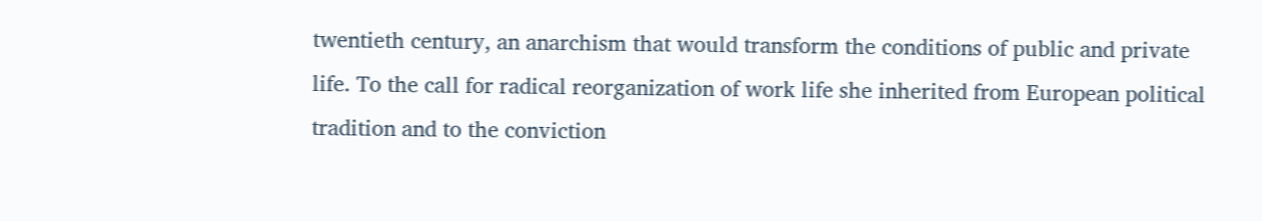twentieth century, an anarchism that would transform the conditions of public and private life. To the call for radical reorganization of work life she inherited from European political tradition and to the conviction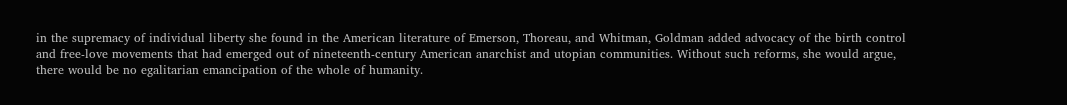in the supremacy of individual liberty she found in the American literature of Emerson, Thoreau, and Whitman, Goldman added advocacy of the birth control and free-love movements that had emerged out of nineteenth-century American anarchist and utopian communities. Without such reforms, she would argue, there would be no egalitarian emancipation of the whole of humanity.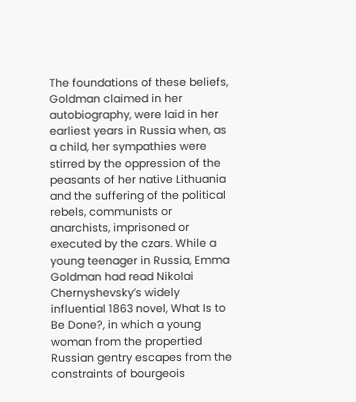The foundations of these beliefs, Goldman claimed in her autobiography, were laid in her earliest years in Russia when, as a child, her sympathies were stirred by the oppression of the peasants of her native Lithuania and the suffering of the political rebels, communists or anarchists, imprisoned or executed by the czars. While a young teenager in Russia, Emma Goldman had read Nikolai Chernyshevsky’s widely influential 1863 novel, What Is to Be Done?, in which a young woman from the propertied Russian gentry escapes from the constraints of bourgeois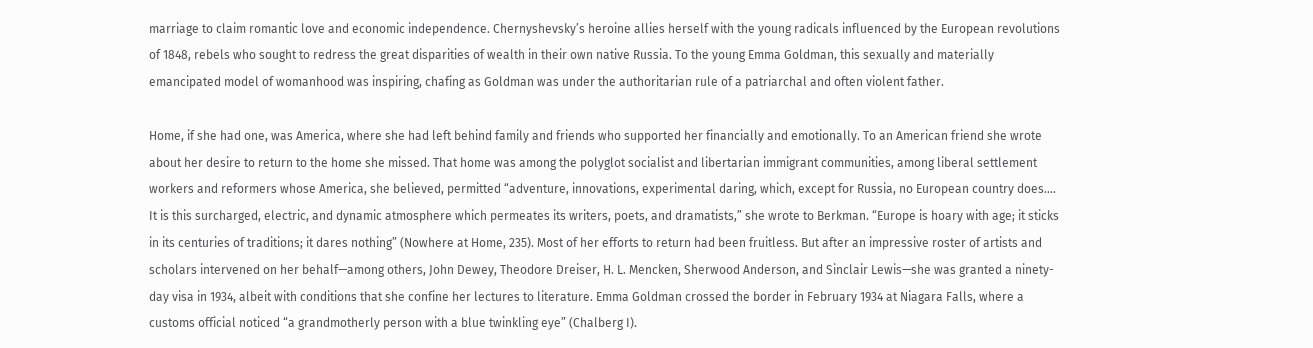marriage to claim romantic love and economic independence. Chernyshevsky’s heroine allies herself with the young radicals influenced by the European revolutions of 1848, rebels who sought to redress the great disparities of wealth in their own native Russia. To the young Emma Goldman, this sexually and materially emancipated model of womanhood was inspiring, chafing as Goldman was under the authoritarian rule of a patriarchal and often violent father.

Home, if she had one, was America, where she had left behind family and friends who supported her financially and emotionally. To an American friend she wrote about her desire to return to the home she missed. That home was among the polyglot socialist and libertarian immigrant communities, among liberal settlement workers and reformers whose America, she believed, permitted “adventure, innovations, experimental daring, which, except for Russia, no European country does.... It is this surcharged, electric, and dynamic atmosphere which permeates its writers, poets, and dramatists,” she wrote to Berkman. “Europe is hoary with age; it sticks in its centuries of traditions; it dares nothing” (Nowhere at Home, 235). Most of her efforts to return had been fruitless. But after an impressive roster of artists and scholars intervened on her behalf—among others, John Dewey, Theodore Dreiser, H. L. Mencken, Sherwood Anderson, and Sinclair Lewis—she was granted a ninety-day visa in 1934, albeit with conditions that she confine her lectures to literature. Emma Goldman crossed the border in February 1934 at Niagara Falls, where a customs official noticed “a grandmotherly person with a blue twinkling eye” (Chalberg I).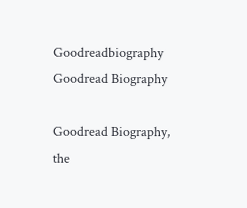Goodreadbiography Goodread Biography

Goodread Biography, the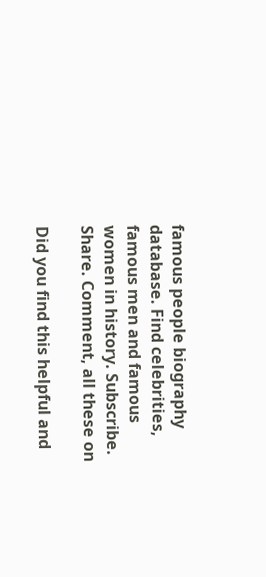famous people biography database. Find celebrities, famous men and famous women in history. Subscribe. Share. Comment, all these on

Did you find this helpful and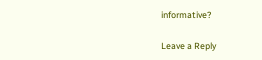informative?

Leave a Reply